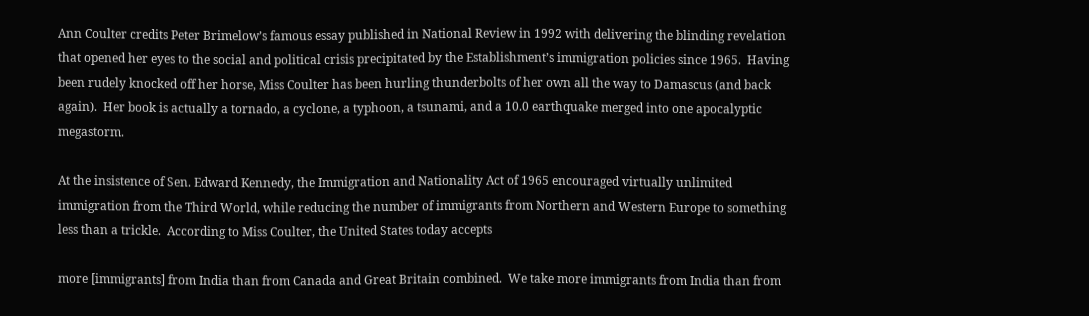Ann Coulter credits Peter Brimelow’s famous essay published in National Review in 1992 with delivering the blinding revelation that opened her eyes to the social and political crisis precipitated by the Establishment’s immigration policies since 1965.  Having been rudely knocked off her horse, Miss Coulter has been hurling thunderbolts of her own all the way to Damascus (and back again).  Her book is actually a tornado, a cyclone, a typhoon, a tsunami, and a 10.0 earthquake merged into one apocalyptic megastorm.

At the insistence of Sen. Edward Kennedy, the Immigration and Nationality Act of 1965 encouraged virtually unlimited immigration from the Third World, while reducing the number of immigrants from Northern and Western Europe to something less than a trickle.  According to Miss Coulter, the United States today accepts

more [immigrants] from India than from Canada and Great Britain combined.  We take more immigrants from India than from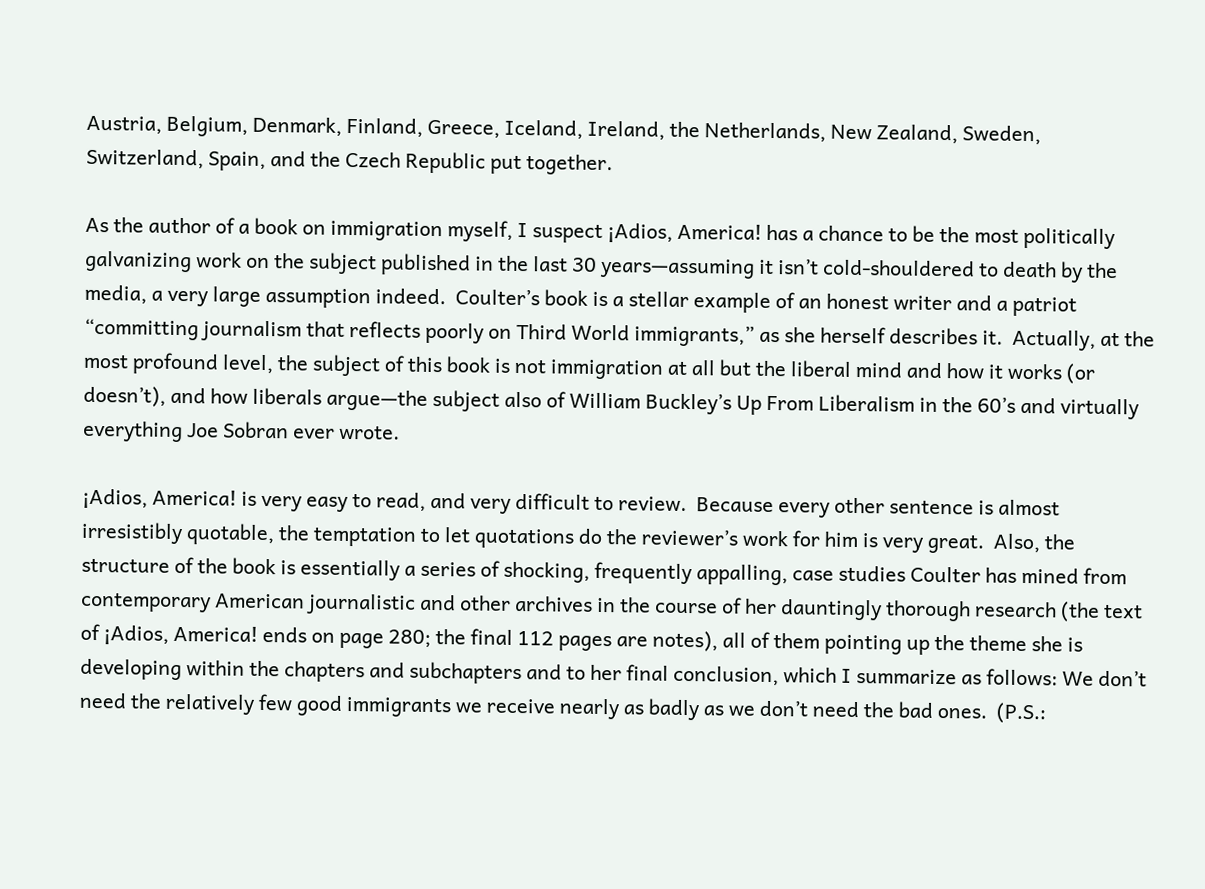Austria, Belgium, Denmark, Finland, Greece, Iceland, Ireland, the Netherlands, New Zealand, Sweden, Switzerland, Spain, and the Czech Republic put together.

As the author of a book on immigration myself, I suspect ¡Adios, America! has a chance to be the most politically galvanizing work on the subject published in the last 30 years—assuming it isn’t cold-shouldered to death by the media, a very large assumption indeed.  Coulter’s book is a stellar example of an honest writer and a patriot “committing journalism that reflects poorly on Third World immigrants,” as she herself describes it.  Actually, at the most profound level, the subject of this book is not immigration at all but the liberal mind and how it works (or doesn’t), and how liberals argue—the subject also of William Buckley’s Up From Liberalism in the 60’s and virtually everything Joe Sobran ever wrote.

¡Adios, America! is very easy to read, and very difficult to review.  Because every other sentence is almost irresistibly quotable, the temptation to let quotations do the reviewer’s work for him is very great.  Also, the structure of the book is essentially a series of shocking, frequently appalling, case studies Coulter has mined from contemporary American journalistic and other archives in the course of her dauntingly thorough research (the text of ¡Adios, America! ends on page 280; the final 112 pages are notes), all of them pointing up the theme she is developing within the chapters and subchapters and to her final conclusion, which I summarize as follows: We don’t need the relatively few good immigrants we receive nearly as badly as we don’t need the bad ones.  (P.S.: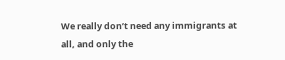We really don’t need any immigrants at all, and only the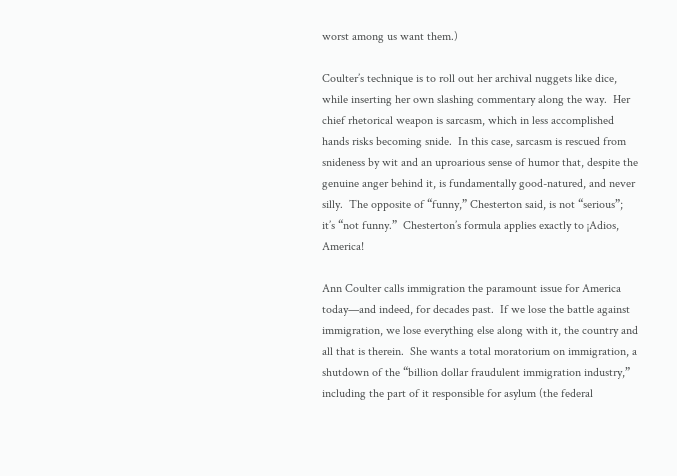worst among us want them.)

Coulter’s technique is to roll out her archival nuggets like dice, while inserting her own slashing commentary along the way.  Her chief rhetorical weapon is sarcasm, which in less accomplished hands risks becoming snide.  In this case, sarcasm is rescued from snideness by wit and an uproarious sense of humor that, despite the genuine anger behind it, is fundamentally good-natured, and never silly.  The opposite of “funny,” Chesterton said, is not “serious”; it’s “not funny.”  Chesterton’s formula applies exactly to ¡Adios, America!

Ann Coulter calls immigration the paramount issue for America today—and indeed, for decades past.  If we lose the battle against immigration, we lose everything else along with it, the country and all that is therein.  She wants a total moratorium on immigration, a shutdown of the “billion dollar fraudulent immigration industry,” including the part of it responsible for asylum (the federal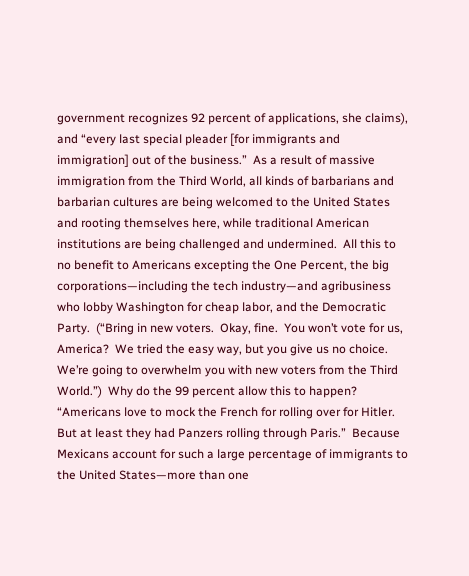government recognizes 92 percent of applications, she claims), and “every last special pleader [for immigrants and immigration] out of the business.”  As a result of massive immigration from the Third World, all kinds of barbarians and barbarian cultures are being welcomed to the United States and rooting themselves here, while traditional American institutions are being challenged and undermined.  All this to no benefit to Americans excepting the One Percent, the big corporations—including the tech industry—and agribusiness who lobby Washington for cheap labor, and the Democratic Party.  (“Bring in new voters.  Okay, fine.  You won’t vote for us, America?  We tried the easy way, but you give us no choice.  We’re going to overwhelm you with new voters from the Third World.”)  Why do the 99 percent allow this to happen?  “Americans love to mock the French for rolling over for Hitler.  But at least they had Panzers rolling through Paris.”  Because Mexicans account for such a large percentage of immigrants to the United States—more than one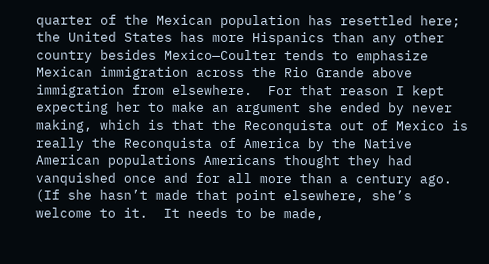quarter of the Mexican population has resettled here; the United States has more Hispanics than any other country besides Mexico—Coulter tends to emphasize Mexican immigration across the Rio Grande above immigration from elsewhere.  For that reason I kept expecting her to make an argument she ended by never making, which is that the Reconquista out of Mexico is really the Reconquista of America by the Native American populations Americans thought they had vanquished once and for all more than a century ago.  (If she hasn’t made that point elsewhere, she’s welcome to it.  It needs to be made,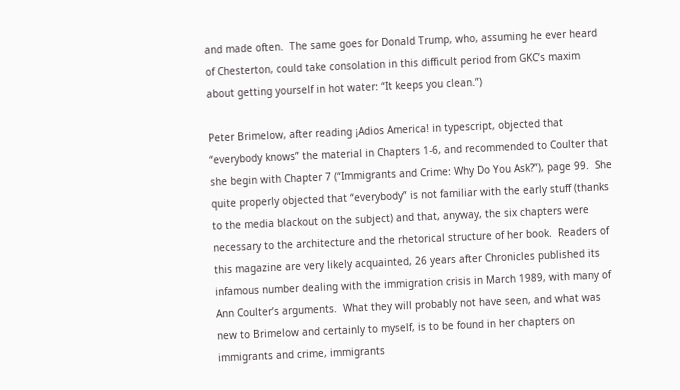and made often.  The same goes for Donald Trump, who, assuming he ever heard of Chesterton, could take consolation in this difficult period from GKC’s maxim about getting yourself in hot water: “It keeps you clean.”)

Peter Brimelow, after reading ¡Adios America! in typescript, objected that “everybody knows” the material in Chapters 1-6, and recommended to Coulter that she begin with Chapter 7 (“Immigrants and Crime: Why Do You Ask?”), page 99.  She quite properly objected that “everybody” is not familiar with the early stuff (thanks to the media blackout on the subject) and that, anyway, the six chapters were necessary to the architecture and the rhetorical structure of her book.  Readers of this magazine are very likely acquainted, 26 years after Chronicles published its infamous number dealing with the immigration crisis in March 1989, with many of Ann Coulter’s arguments.  What they will probably not have seen, and what was new to Brimelow and certainly to myself, is to be found in her chapters on immigrants and crime, immigrants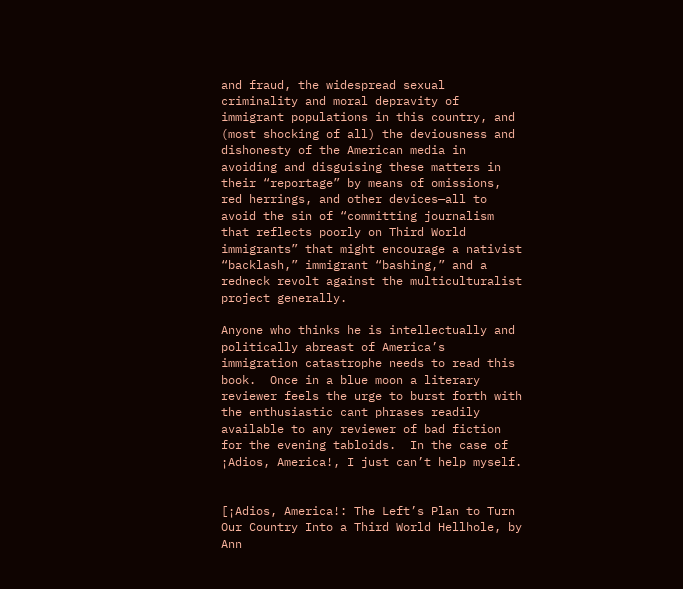and fraud, the widespread sexual criminality and moral depravity of immigrant populations in this country, and (most shocking of all) the deviousness and dishonesty of the American media in avoiding and disguising these matters in their “reportage” by means of omissions, red herrings, and other devices—all to avoid the sin of “committing journalism that reflects poorly on Third World immigrants” that might encourage a nativist “backlash,” immigrant “bashing,” and a redneck revolt against the multiculturalist project generally.

Anyone who thinks he is intellectually and politically abreast of America’s immigration catastrophe needs to read this book.  Once in a blue moon a literary reviewer feels the urge to burst forth with the enthusiastic cant phrases readily available to any reviewer of bad fiction for the evening tabloids.  In the case of ¡Adios, America!, I just can’t help myself.


[¡Adios, America!: The Left’s Plan to Turn Our Country Into a Third World Hellhole, by Ann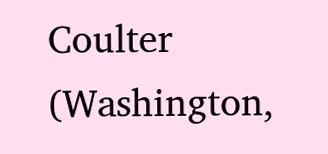Coulter (Washington,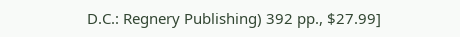D.C.: Regnery Publishing) 392 pp., $27.99]